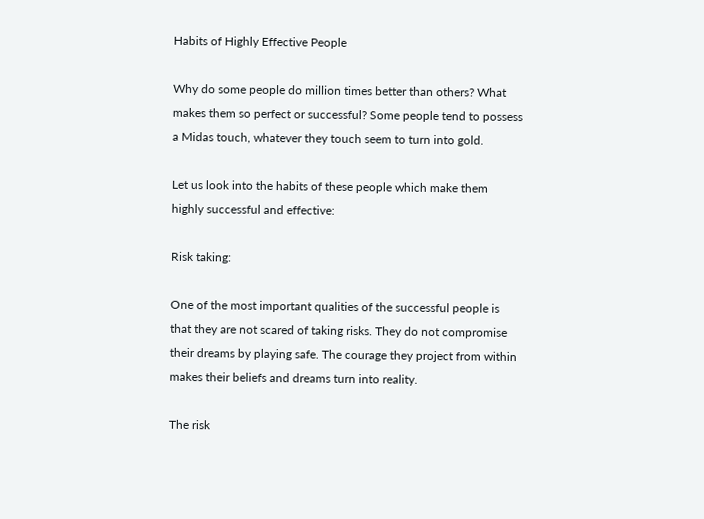Habits of Highly Effective People

Why do some people do million times better than others? What makes them so perfect or successful? Some people tend to possess a Midas touch, whatever they touch seem to turn into gold.

Let us look into the habits of these people which make them highly successful and effective:

Risk taking:

One of the most important qualities of the successful people is that they are not scared of taking risks. They do not compromise their dreams by playing safe. The courage they project from within makes their beliefs and dreams turn into reality.

The risk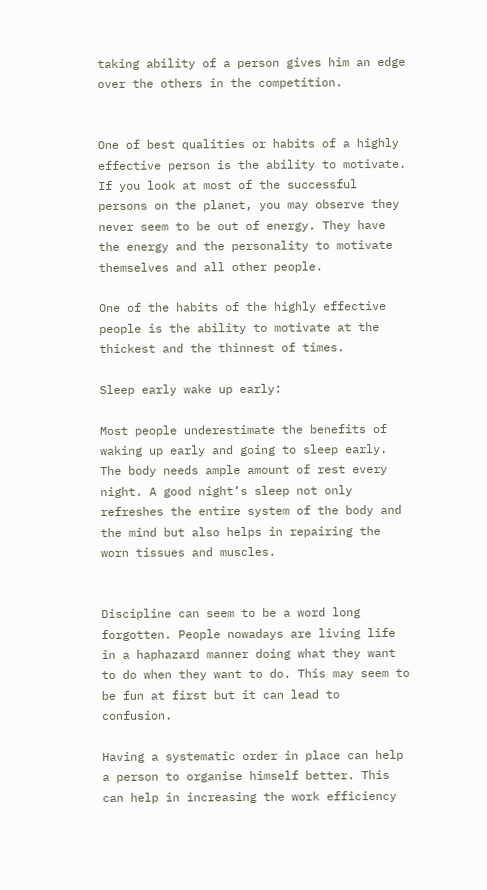taking ability of a person gives him an edge over the others in the competition.


One of best qualities or habits of a highly effective person is the ability to motivate. If you look at most of the successful persons on the planet, you may observe they never seem to be out of energy. They have the energy and the personality to motivate themselves and all other people.

One of the habits of the highly effective people is the ability to motivate at the thickest and the thinnest of times.

Sleep early wake up early:

Most people underestimate the benefits of waking up early and going to sleep early. The body needs ample amount of rest every night. A good night’s sleep not only refreshes the entire system of the body and the mind but also helps in repairing the worn tissues and muscles.


Discipline can seem to be a word long forgotten. People nowadays are living life in a haphazard manner doing what they want to do when they want to do. This may seem to be fun at first but it can lead to confusion.

Having a systematic order in place can help a person to organise himself better. This can help in increasing the work efficiency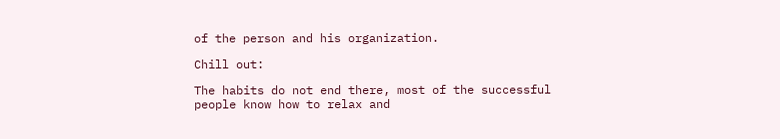of the person and his organization.

Chill out:

The habits do not end there, most of the successful people know how to relax and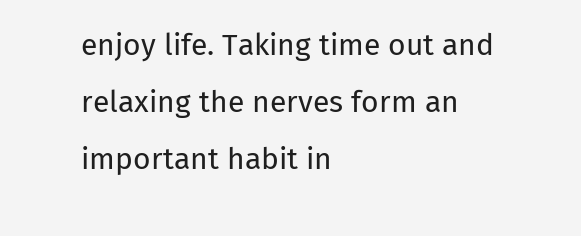enjoy life. Taking time out and relaxing the nerves form an important habit in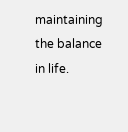maintaining the balance in life.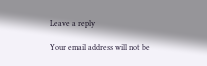Leave a reply

Your email address will not be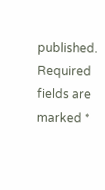published. Required fields are marked *